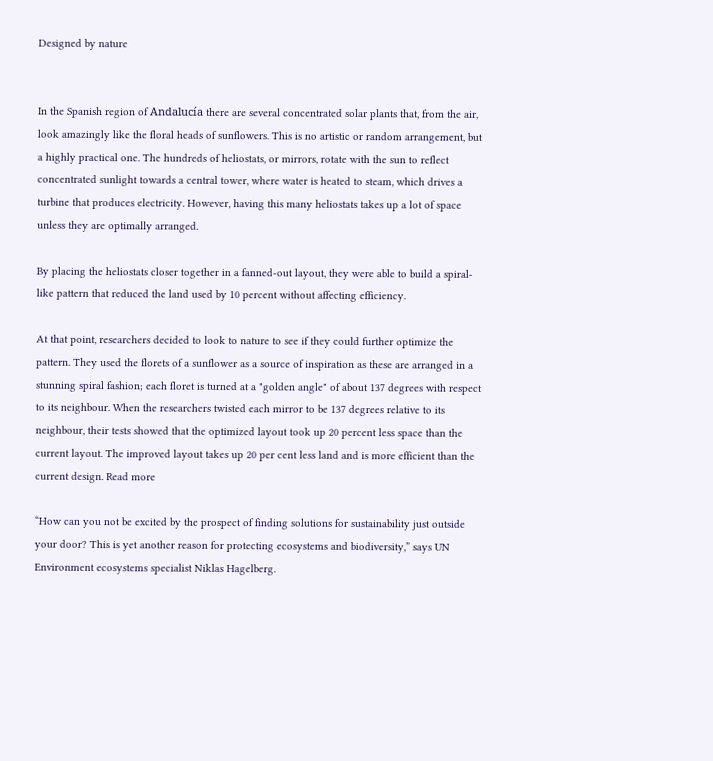Designed by nature


In the Spanish region of Andalucía there are several concentrated solar plants that, from the air, look amazingly like the floral heads of sunflowers. This is no artistic or random arrangement, but a highly practical one. The hundreds of heliostats, or mirrors, rotate with the sun to reflect concentrated sunlight towards a central tower, where water is heated to steam, which drives a turbine that produces electricity. However, having this many heliostats takes up a lot of space unless they are optimally arranged.

By placing the heliostats closer together in a fanned-out layout, they were able to build a spiral-like pattern that reduced the land used by 10 percent without affecting efficiency.

At that point, researchers decided to look to nature to see if they could further optimize the pattern. They used the florets of a sunflower as a source of inspiration as these are arranged in a stunning spiral fashion; each floret is turned at a "golden angle" of about 137 degrees with respect to its neighbour. When the researchers twisted each mirror to be 137 degrees relative to its neighbour, their tests showed that the optimized layout took up 20 percent less space than the current layout. The improved layout takes up 20 per cent less land and is more efficient than the current design. Read more

“How can you not be excited by the prospect of finding solutions for sustainability just outside your door? This is yet another reason for protecting ecosystems and biodiversity,” says UN Environment ecosystems specialist Niklas Hagelberg.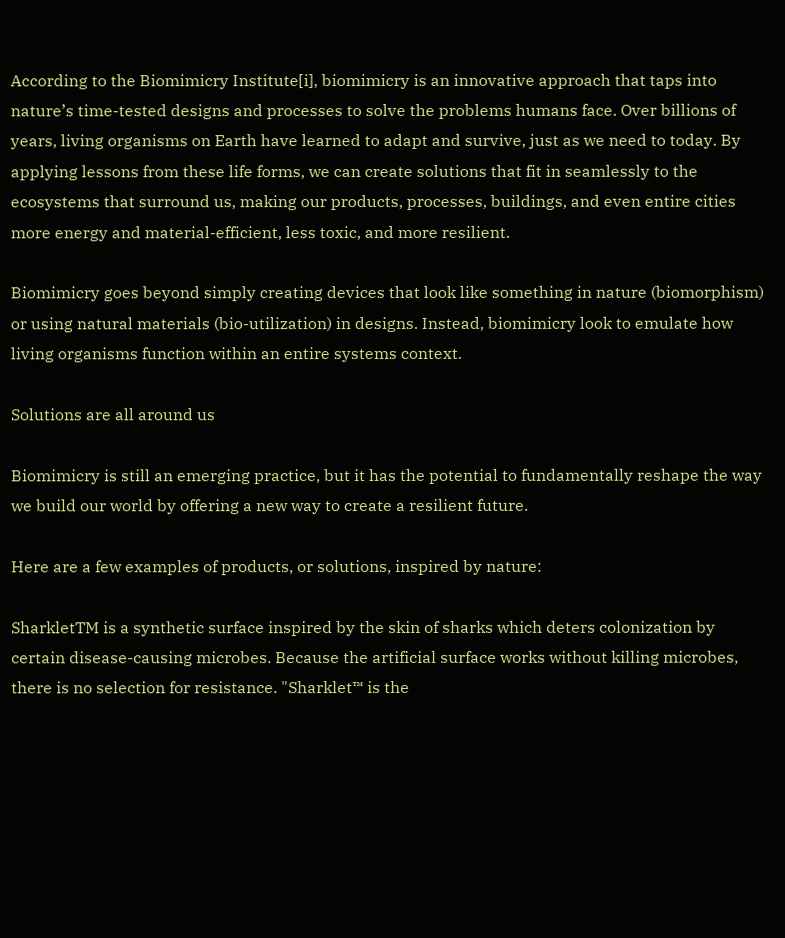According to the Biomimicry Institute[i], biomimicry is an innovative approach that taps into nature’s time-tested designs and processes to solve the problems humans face. Over billions of years, living organisms on Earth have learned to adapt and survive, just as we need to today. By applying lessons from these life forms, we can create solutions that fit in seamlessly to the ecosystems that surround us, making our products, processes, buildings, and even entire cities more energy and material-efficient, less toxic, and more resilient.

Biomimicry goes beyond simply creating devices that look like something in nature (biomorphism) or using natural materials (bio-utilization) in designs. Instead, biomimicry look to emulate how living organisms function within an entire systems context.

Solutions are all around us

Biomimicry is still an emerging practice, but it has the potential to fundamentally reshape the way we build our world by offering a new way to create a resilient future.

Here are a few examples of products, or solutions, inspired by nature:

SharkletTM is a synthetic surface inspired by the skin of sharks which deters colonization by certain disease-causing microbes. Because the artificial surface works without killing microbes, there is no selection for resistance. "Sharklet™ is the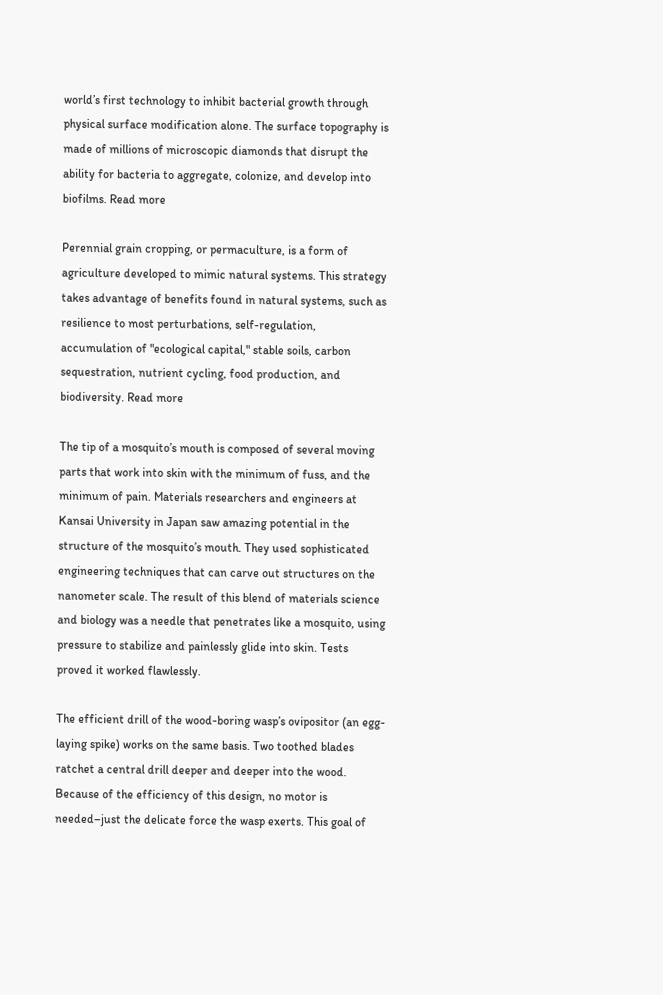world’s first technology to inhibit bacterial growth through physical surface modification alone. The surface topography is made of millions of microscopic diamonds that disrupt the ability for bacteria to aggregate, colonize, and develop into biofilms. Read more

Perennial grain cropping, or permaculture, is a form of agriculture developed to mimic natural systems. This strategy takes advantage of benefits found in natural systems, such as resilience to most perturbations, self-regulation, accumulation of "ecological capital," stable soils, carbon sequestration, nutrient cycling, food production, and biodiversity. Read more

The tip of a mosquito’s mouth is composed of several moving parts that work into skin with the minimum of fuss, and the minimum of pain. Materials researchers and engineers at Kansai University in Japan saw amazing potential in the structure of the mosquito’s mouth. They used sophisticated engineering techniques that can carve out structures on the nanometer scale. The result of this blend of materials science and biology was a needle that penetrates like a mosquito, using pressure to stabilize and painlessly glide into skin. Tests proved it worked flawlessly.

The efficient drill of the wood-boring wasp’s ovipositor (an egg-laying spike) works on the same basis. Two toothed blades ratchet a central drill deeper and deeper into the wood. Because of the efficiency of this design, no motor is needed–just the delicate force the wasp exerts. This goal of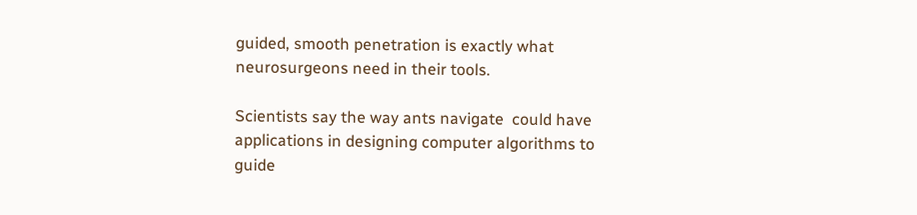guided, smooth penetration is exactly what neurosurgeons need in their tools.

Scientists say the way ants navigate  could have applications in designing computer algorithms to guide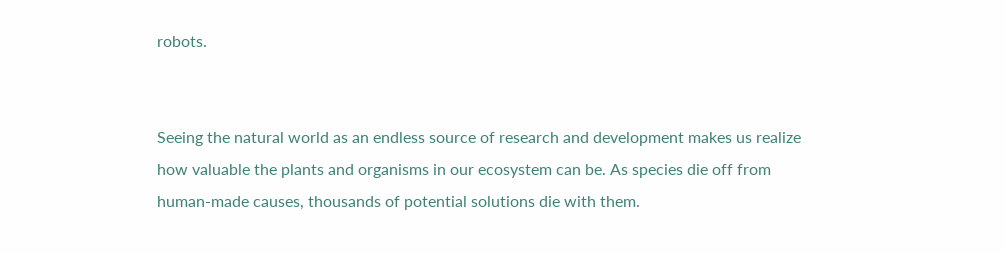robots.


Seeing the natural world as an endless source of research and development makes us realize how valuable the plants and organisms in our ecosystem can be. As species die off from human-made causes, thousands of potential solutions die with them.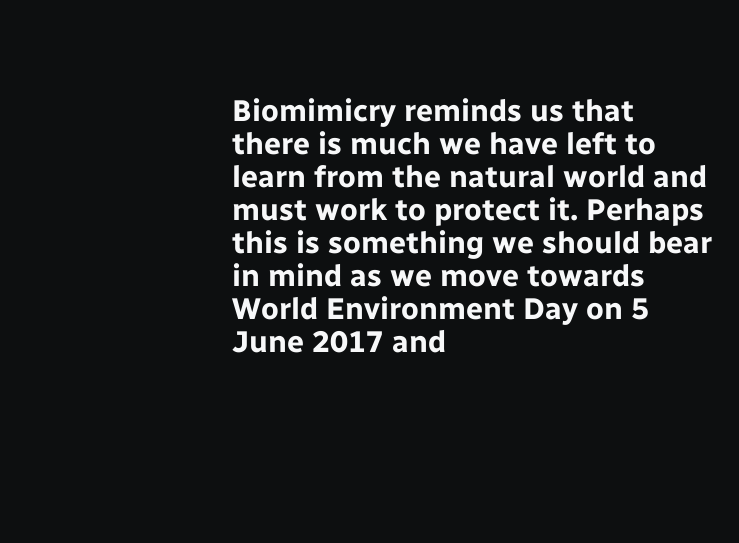Biomimicry reminds us that there is much we have left to learn from the natural world and must work to protect it. Perhaps this is something we should bear in mind as we move towards World Environment Day on 5 June 2017 and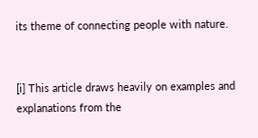its theme of connecting people with nature.


[i] This article draws heavily on examples and explanations from the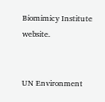Biomimicy Institute website.


UN Environment